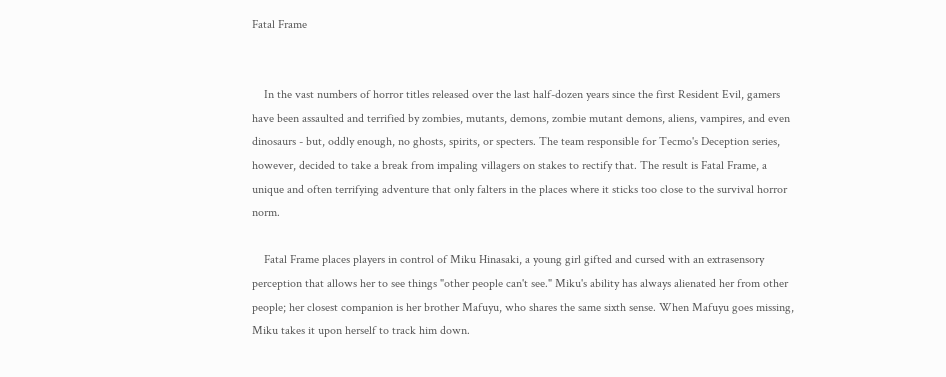Fatal Frame


    In the vast numbers of horror titles released over the last half-dozen years since the first Resident Evil, gamers have been assaulted and terrified by zombies, mutants, demons, zombie mutant demons, aliens, vampires, and even dinosaurs - but, oddly enough, no ghosts, spirits, or specters. The team responsible for Tecmo's Deception series, however, decided to take a break from impaling villagers on stakes to rectify that. The result is Fatal Frame, a unique and often terrifying adventure that only falters in the places where it sticks too close to the survival horror norm.

    Fatal Frame places players in control of Miku Hinasaki, a young girl gifted and cursed with an extrasensory perception that allows her to see things "other people can't see." Miku's ability has always alienated her from other people; her closest companion is her brother Mafuyu, who shares the same sixth sense. When Mafuyu goes missing, Miku takes it upon herself to track him down.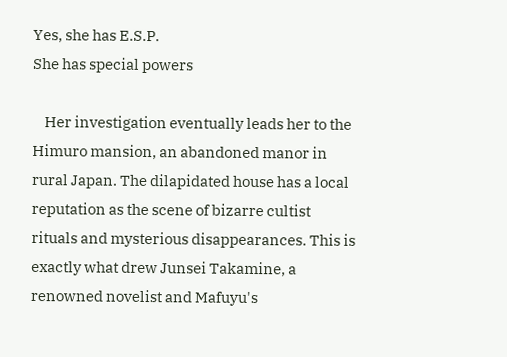Yes, she has E.S.P.
She has special powers

    Her investigation eventually leads her to the Himuro mansion, an abandoned manor in rural Japan. The dilapidated house has a local reputation as the scene of bizarre cultist rituals and mysterious disappearances. This is exactly what drew Junsei Takamine, a renowned novelist and Mafuyu's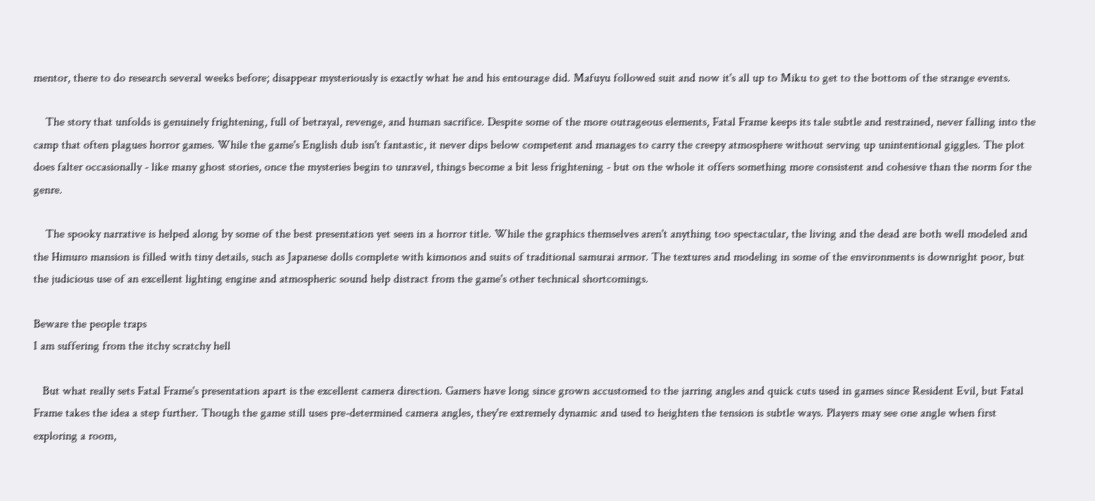mentor, there to do research several weeks before; disappear mysteriously is exactly what he and his entourage did. Mafuyu followed suit and now it's all up to Miku to get to the bottom of the strange events.

    The story that unfolds is genuinely frightening, full of betrayal, revenge, and human sacrifice. Despite some of the more outrageous elements, Fatal Frame keeps its tale subtle and restrained, never falling into the camp that often plagues horror games. While the game's English dub isn't fantastic, it never dips below competent and manages to carry the creepy atmosphere without serving up unintentional giggles. The plot does falter occasionally - like many ghost stories, once the mysteries begin to unravel, things become a bit less frightening - but on the whole it offers something more consistent and cohesive than the norm for the genre.

    The spooky narrative is helped along by some of the best presentation yet seen in a horror title. While the graphics themselves aren't anything too spectacular, the living and the dead are both well modeled and the Himuro mansion is filled with tiny details, such as Japanese dolls complete with kimonos and suits of traditional samurai armor. The textures and modeling in some of the environments is downright poor, but the judicious use of an excellent lighting engine and atmospheric sound help distract from the game's other technical shortcomings.

Beware the people traps
I am suffering from the itchy scratchy hell

   But what really sets Fatal Frame's presentation apart is the excellent camera direction. Gamers have long since grown accustomed to the jarring angles and quick cuts used in games since Resident Evil, but Fatal Frame takes the idea a step further. Though the game still uses pre-determined camera angles, they're extremely dynamic and used to heighten the tension is subtle ways. Players may see one angle when first exploring a room,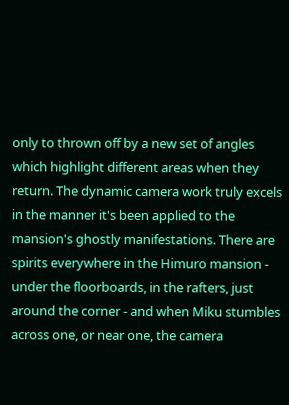only to thrown off by a new set of angles which highlight different areas when they return. The dynamic camera work truly excels in the manner it's been applied to the mansion's ghostly manifestations. There are spirits everywhere in the Himuro mansion - under the floorboards, in the rafters, just around the corner - and when Miku stumbles across one, or near one, the camera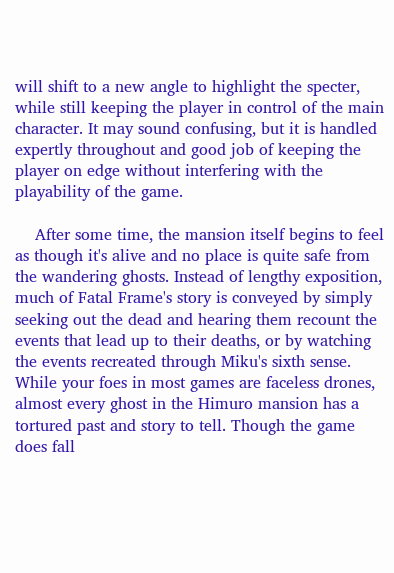will shift to a new angle to highlight the specter, while still keeping the player in control of the main character. It may sound confusing, but it is handled expertly throughout and good job of keeping the player on edge without interfering with the playability of the game.

    After some time, the mansion itself begins to feel as though it's alive and no place is quite safe from the wandering ghosts. Instead of lengthy exposition, much of Fatal Frame's story is conveyed by simply seeking out the dead and hearing them recount the events that lead up to their deaths, or by watching the events recreated through Miku's sixth sense. While your foes in most games are faceless drones, almost every ghost in the Himuro mansion has a tortured past and story to tell. Though the game does fall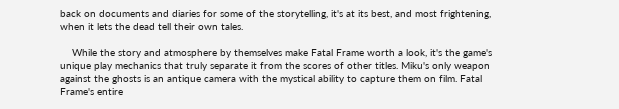back on documents and diaries for some of the storytelling, it's at its best, and most frightening, when it lets the dead tell their own tales.

    While the story and atmosphere by themselves make Fatal Frame worth a look, it's the game's unique play mechanics that truly separate it from the scores of other titles. Miku's only weapon against the ghosts is an antique camera with the mystical ability to capture them on film. Fatal Frame's entire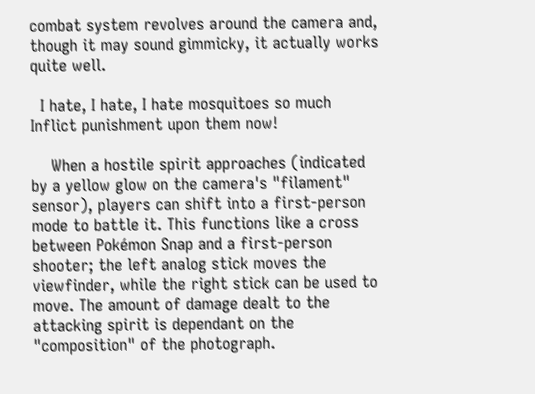combat system revolves around the camera and, though it may sound gimmicky, it actually works quite well.

  I hate, I hate, I hate mosquitoes so much
Inflict punishment upon them now!

    When a hostile spirit approaches (indicated by a yellow glow on the camera's "filament" sensor), players can shift into a first-person mode to battle it. This functions like a cross between Pokémon Snap and a first-person shooter; the left analog stick moves the viewfinder, while the right stick can be used to move. The amount of damage dealt to the attacking spirit is dependant on the "composition" of the photograph.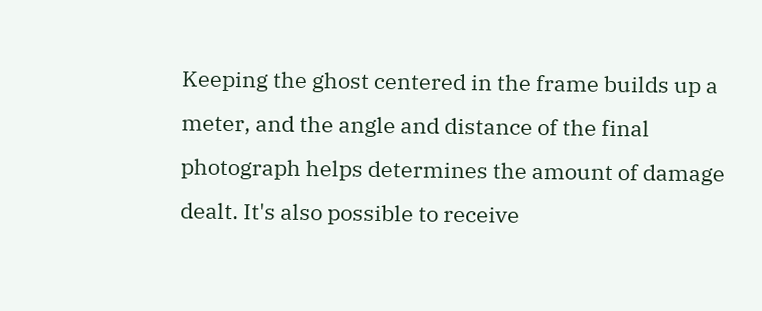Keeping the ghost centered in the frame builds up a meter, and the angle and distance of the final photograph helps determines the amount of damage dealt. It's also possible to receive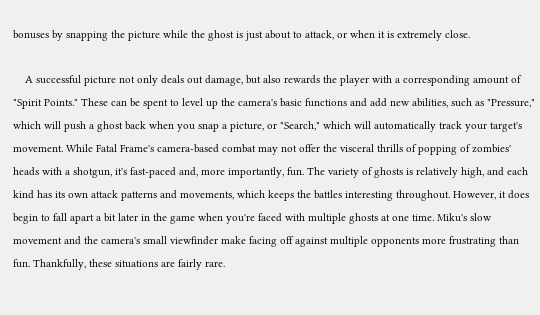bonuses by snapping the picture while the ghost is just about to attack, or when it is extremely close.

    A successful picture not only deals out damage, but also rewards the player with a corresponding amount of "Spirit Points." These can be spent to level up the camera's basic functions and add new abilities, such as "Pressure," which will push a ghost back when you snap a picture, or "Search," which will automatically track your target's movement. While Fatal Frame's camera-based combat may not offer the visceral thrills of popping of zombies' heads with a shotgun, it's fast-paced and, more importantly, fun. The variety of ghosts is relatively high, and each kind has its own attack patterns and movements, which keeps the battles interesting throughout. However, it does begin to fall apart a bit later in the game when you're faced with multiple ghosts at one time. Miku's slow movement and the camera's small viewfinder make facing off against multiple opponents more frustrating than fun. Thankfully, these situations are fairly rare.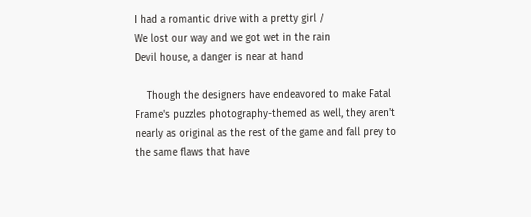I had a romantic drive with a pretty girl /
We lost our way and we got wet in the rain
Devil house, a danger is near at hand

    Though the designers have endeavored to make Fatal Frame's puzzles photography-themed as well, they aren't nearly as original as the rest of the game and fall prey to the same flaws that have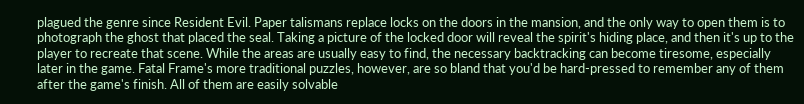plagued the genre since Resident Evil. Paper talismans replace locks on the doors in the mansion, and the only way to open them is to photograph the ghost that placed the seal. Taking a picture of the locked door will reveal the spirit's hiding place, and then it's up to the player to recreate that scene. While the areas are usually easy to find, the necessary backtracking can become tiresome, especially later in the game. Fatal Frame's more traditional puzzles, however, are so bland that you'd be hard-pressed to remember any of them after the game's finish. All of them are easily solvable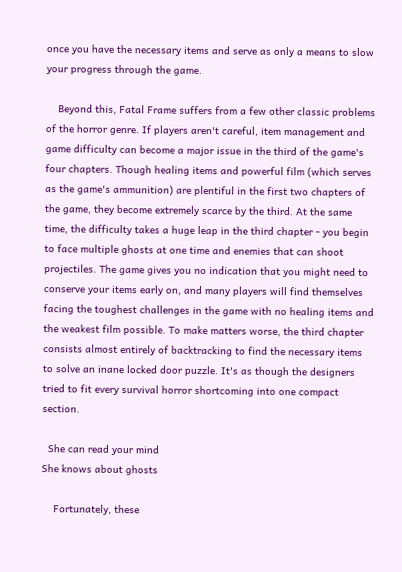once you have the necessary items and serve as only a means to slow your progress through the game.

    Beyond this, Fatal Frame suffers from a few other classic problems of the horror genre. If players aren't careful, item management and game difficulty can become a major issue in the third of the game's four chapters. Though healing items and powerful film (which serves as the game's ammunition) are plentiful in the first two chapters of the game, they become extremely scarce by the third. At the same time, the difficulty takes a huge leap in the third chapter - you begin to face multiple ghosts at one time and enemies that can shoot projectiles. The game gives you no indication that you might need to conserve your items early on, and many players will find themselves facing the toughest challenges in the game with no healing items and the weakest film possible. To make matters worse, the third chapter consists almost entirely of backtracking to find the necessary items to solve an inane locked door puzzle. It's as though the designers tried to fit every survival horror shortcoming into one compact section.

  She can read your mind
She knows about ghosts

    Fortunately, these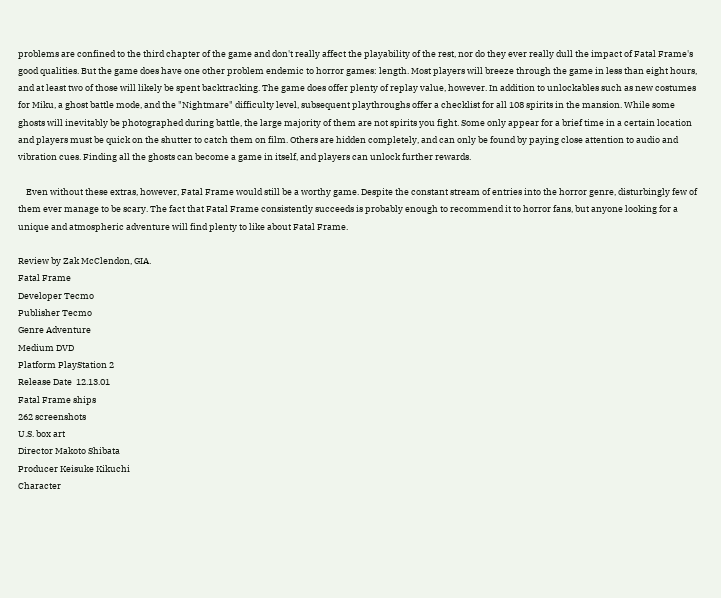problems are confined to the third chapter of the game and don't really affect the playability of the rest, nor do they ever really dull the impact of Fatal Frame's good qualities. But the game does have one other problem endemic to horror games: length. Most players will breeze through the game in less than eight hours, and at least two of those will likely be spent backtracking. The game does offer plenty of replay value, however. In addition to unlockables such as new costumes for Miku, a ghost battle mode, and the "Nightmare" difficulty level, subsequent playthroughs offer a checklist for all 108 spirits in the mansion. While some ghosts will inevitably be photographed during battle, the large majority of them are not spirits you fight. Some only appear for a brief time in a certain location and players must be quick on the shutter to catch them on film. Others are hidden completely, and can only be found by paying close attention to audio and vibration cues. Finding all the ghosts can become a game in itself, and players can unlock further rewards.

    Even without these extras, however, Fatal Frame would still be a worthy game. Despite the constant stream of entries into the horror genre, disturbingly few of them ever manage to be scary. The fact that Fatal Frame consistently succeeds is probably enough to recommend it to horror fans, but anyone looking for a unique and atmospheric adventure will find plenty to like about Fatal Frame.

Review by Zak McClendon, GIA.
Fatal Frame
Developer Tecmo
Publisher Tecmo
Genre Adventure
Medium DVD
Platform PlayStation 2
Release Date  12.13.01
Fatal Frame ships
262 screenshots
U.S. box art
Director Makoto Shibata
Producer Keisuke Kikuchi
Character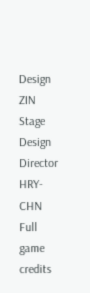Design ZIN
Stage Design Director HRY-CHN
Full game credits